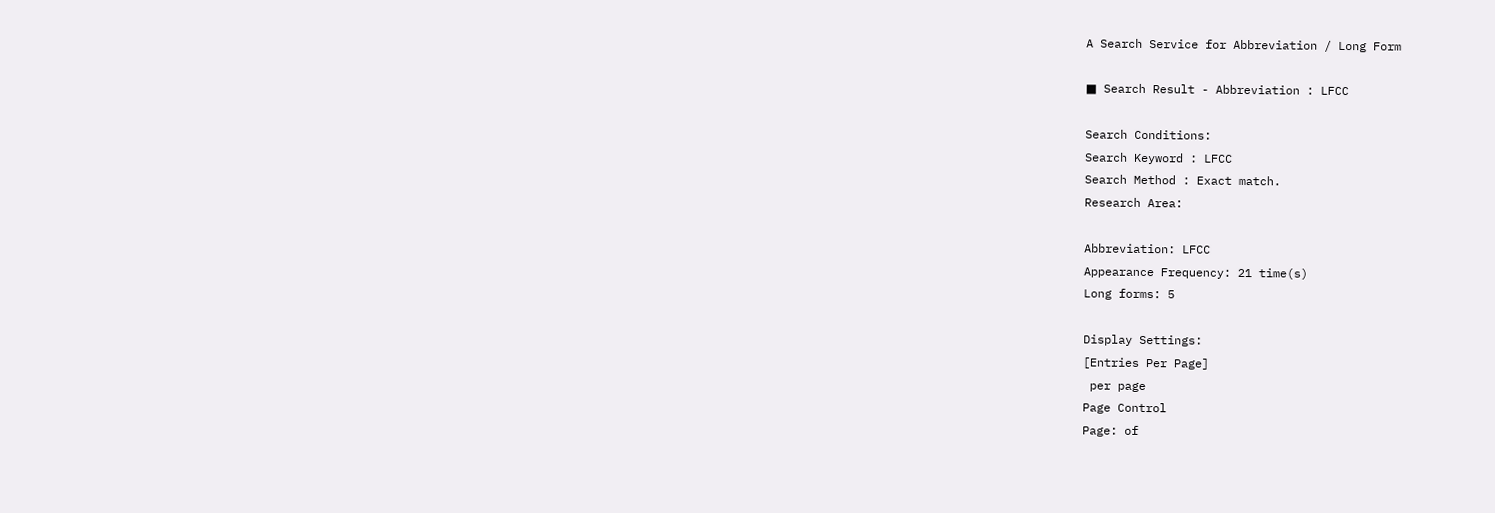A Search Service for Abbreviation / Long Form

■ Search Result - Abbreviation : LFCC

Search Conditions:
Search Keyword : LFCC
Search Method : Exact match.
Research Area:

Abbreviation: LFCC
Appearance Frequency: 21 time(s)
Long forms: 5

Display Settings:
[Entries Per Page]
 per page
Page Control
Page: of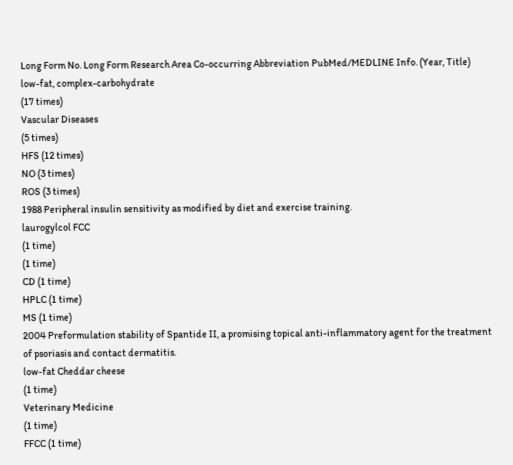Long Form No. Long Form Research Area Co-occurring Abbreviation PubMed/MEDLINE Info. (Year, Title)
low-fat, complex-carbohydrate
(17 times)
Vascular Diseases
(5 times)
HFS (12 times)
NO (3 times)
ROS (3 times)
1988 Peripheral insulin sensitivity as modified by diet and exercise training.
laurogylcol FCC
(1 time)
(1 time)
CD (1 time)
HPLC (1 time)
MS (1 time)
2004 Preformulation stability of Spantide II, a promising topical anti-inflammatory agent for the treatment of psoriasis and contact dermatitis.
low-fat Cheddar cheese
(1 time)
Veterinary Medicine
(1 time)
FFCC (1 time)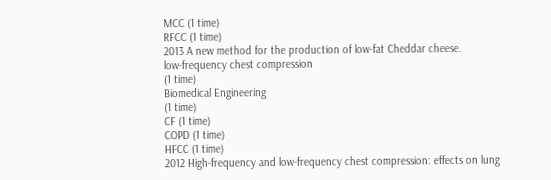MCC (1 time)
RFCC (1 time)
2013 A new method for the production of low-fat Cheddar cheese.
low-frequency chest compression
(1 time)
Biomedical Engineering
(1 time)
CF (1 time)
COPD (1 time)
HFCC (1 time)
2012 High-frequency and low-frequency chest compression: effects on lung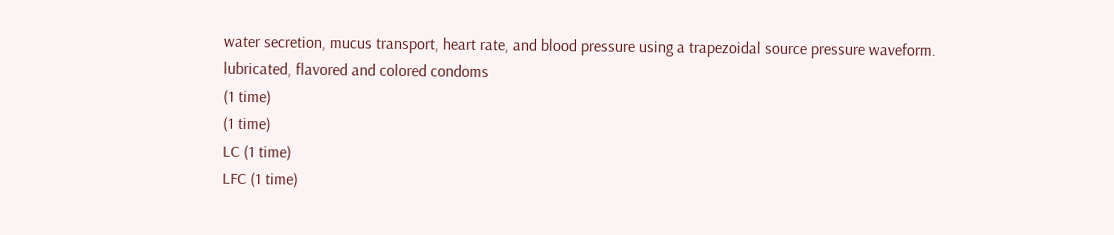water secretion, mucus transport, heart rate, and blood pressure using a trapezoidal source pressure waveform.
lubricated, flavored and colored condoms
(1 time)
(1 time)
LC (1 time)
LFC (1 time)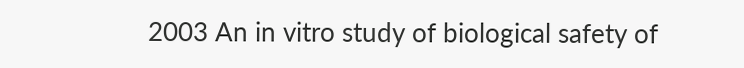2003 An in vitro study of biological safety of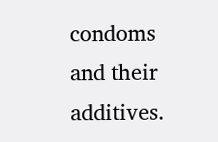condoms and their additives.